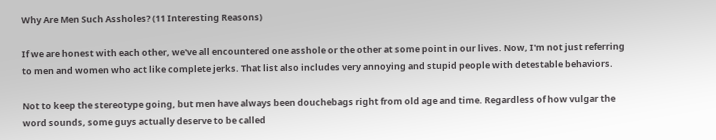Why Are Men Such Assholes? (11 Interesting Reasons)

If we are honest with each other, we've all encountered one asshole or the other at some point in our lives. Now, I'm not just referring to men and women who act like complete jerks. That list also includes very annoying and stupid people with detestable behaviors.

Not to keep the stereotype going, but men have always been douchebags right from old age and time. Regardless of how vulgar the word sounds, some guys actually deserve to be called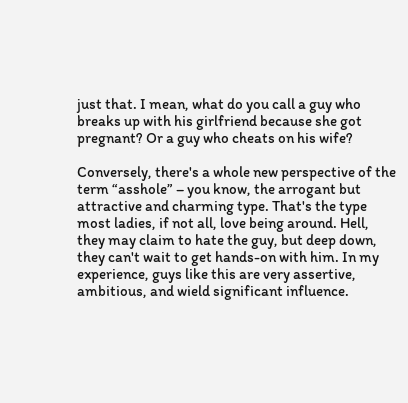just that. I mean, what do you call a guy who breaks up with his girlfriend because she got pregnant? Or a guy who cheats on his wife?

Conversely, there's a whole new perspective of the term “asshole” – you know, the arrogant but attractive and charming type. That's the type most ladies, if not all, love being around. Hell, they may claim to hate the guy, but deep down, they can't wait to get hands-on with him. In my experience, guys like this are very assertive, ambitious, and wield significant influence.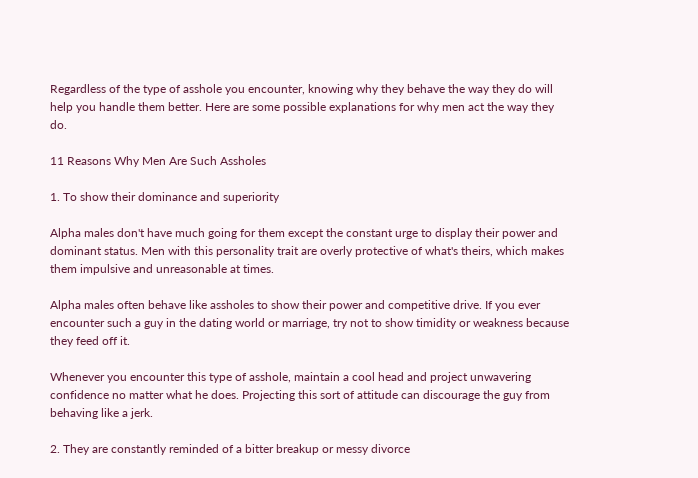Regardless of the type of asshole you encounter, knowing why they behave the way they do will help you handle them better. Here are some possible explanations for why men act the way they do.

11 Reasons Why Men Are Such Assholes

1. To show their dominance and superiority

Alpha males don't have much going for them except the constant urge to display their power and dominant status. Men with this personality trait are overly protective of what's theirs, which makes them impulsive and unreasonable at times.

Alpha males often behave like assholes to show their power and competitive drive. If you ever encounter such a guy in the dating world or marriage, try not to show timidity or weakness because they feed off it.

Whenever you encounter this type of asshole, maintain a cool head and project unwavering confidence no matter what he does. Projecting this sort of attitude can discourage the guy from behaving like a jerk.

2. They are constantly reminded of a bitter breakup or messy divorce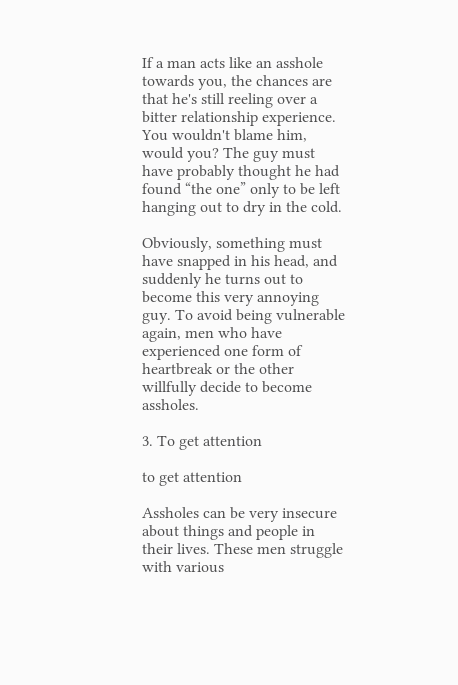If a man acts like an asshole towards you, the chances are that he's still reeling over a bitter relationship experience. You wouldn't blame him, would you? The guy must have probably thought he had found “the one” only to be left hanging out to dry in the cold.

Obviously, something must have snapped in his head, and suddenly he turns out to become this very annoying guy. To avoid being vulnerable again, men who have experienced one form of heartbreak or the other willfully decide to become assholes.

3. To get attention

to get attention

Assholes can be very insecure about things and people in their lives. These men struggle with various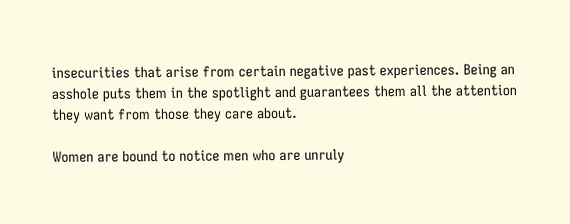insecurities that arise from certain negative past experiences. Being an asshole puts them in the spotlight and guarantees them all the attention they want from those they care about.

Women are bound to notice men who are unruly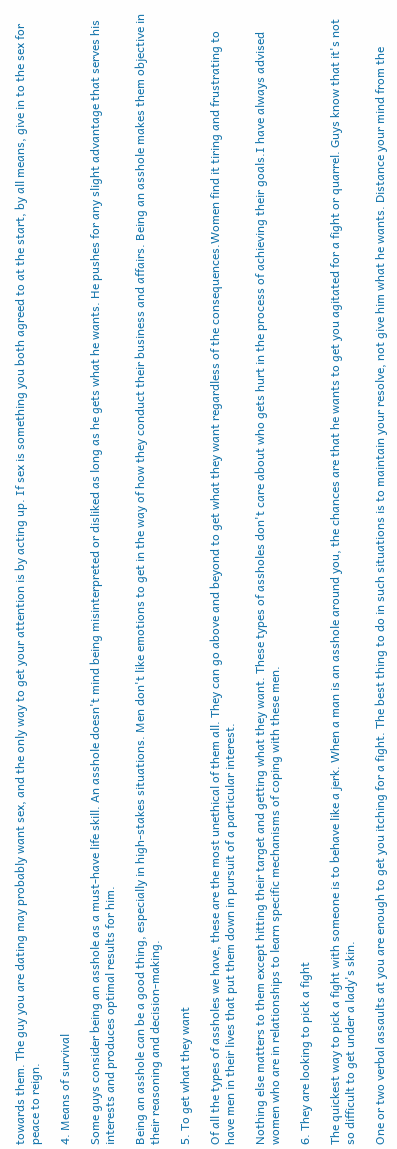towards them. The guy you are dating may probably want sex, and the only way to get your attention is by acting up. If sex is something you both agreed to at the start, by all means, give in to the sex for peace to reign.

4. Means of survival

Some guys consider being an asshole as a must-have life skill. An asshole doesn't mind being misinterpreted or disliked as long as he gets what he wants. He pushes for any slight advantage that serves his interests and produces optimal results for him.

Being an asshole can be a good thing, especially in high-stakes situations. Men don't like emotions to get in the way of how they conduct their business and affairs. Being an asshole makes them objective in their reasoning and decision-making.

5. To get what they want

Of all the types of assholes we have, these are the most unethical of them all. They can go above and beyond to get what they want regardless of the consequences.Women find it tiring and frustrating to have men in their lives that put them down in pursuit of a particular interest.

Nothing else matters to them except hitting their target and getting what they want. These types of assholes don't care about who gets hurt in the process of achieving their goals.I have always advised women who are in relationships to learn specific mechanisms of coping with these men.

6. They are looking to pick a fight

The quickest way to pick a fight with someone is to behave like a jerk. When a man is an asshole around you, the chances are that he wants to get you agitated for a fight or quarrel. Guys know that it's not so difficult to get under a lady's skin.

One or two verbal assaults at you are enough to get you itching for a fight. The best thing to do in such situations is to maintain your resolve, not give him what he wants. Distance your mind from the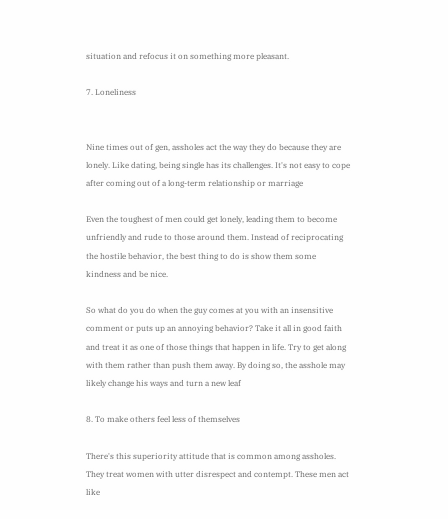situation and refocus it on something more pleasant.

7. Loneliness


Nine times out of gen, assholes act the way they do because they are lonely. Like dating, being single has its challenges. It's not easy to cope after coming out of a long-term relationship or marriage

Even the toughest of men could get lonely, leading them to become unfriendly and rude to those around them. Instead of reciprocating the hostile behavior, the best thing to do is show them some kindness and be nice.

So what do you do when the guy comes at you with an insensitive comment or puts up an annoying behavior? Take it all in good faith and treat it as one of those things that happen in life. Try to get along with them rather than push them away. By doing so, the asshole may likely change his ways and turn a new leaf

8. To make others feel less of themselves

There's this superiority attitude that is common among assholes. They treat women with utter disrespect and contempt. These men act like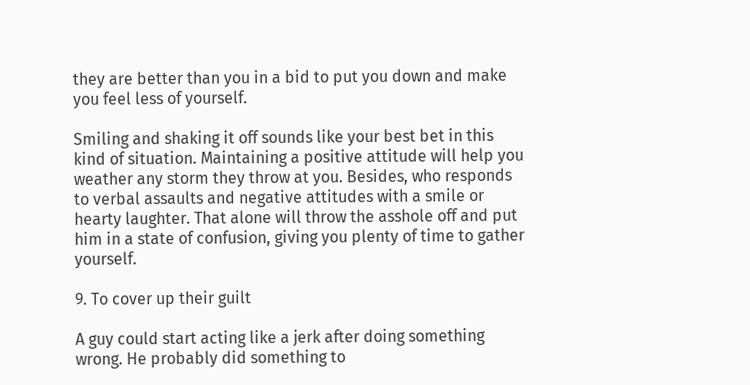they are better than you in a bid to put you down and make you feel less of yourself.

Smiling and shaking it off sounds like your best bet in this kind of situation. Maintaining a positive attitude will help you weather any storm they throw at you. Besides, who responds to verbal assaults and negative attitudes with a smile or hearty laughter. That alone will throw the asshole off and put him in a state of confusion, giving you plenty of time to gather yourself.

9. To cover up their guilt

A guy could start acting like a jerk after doing something wrong. He probably did something to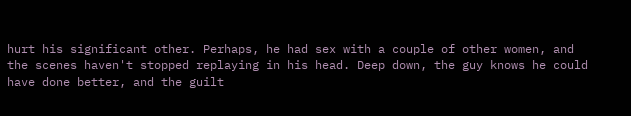hurt his significant other. Perhaps, he had sex with a couple of other women, and the scenes haven't stopped replaying in his head. Deep down, the guy knows he could have done better, and the guilt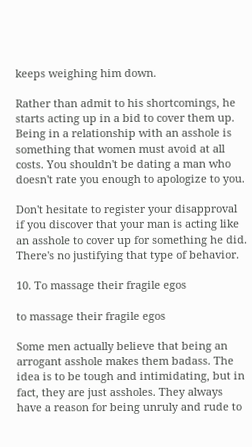keeps weighing him down.

Rather than admit to his shortcomings, he starts acting up in a bid to cover them up. Being in a relationship with an asshole is something that women must avoid at all costs. You shouldn't be dating a man who doesn't rate you enough to apologize to you.

Don't hesitate to register your disapproval if you discover that your man is acting like an asshole to cover up for something he did. There's no justifying that type of behavior.

10. To massage their fragile egos

to massage their fragile egos

Some men actually believe that being an arrogant asshole makes them badass. The idea is to be tough and intimidating, but in fact, they are just assholes. They always have a reason for being unruly and rude to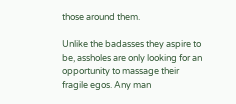those around them.

Unlike the badasses they aspire to be, assholes are only looking for an opportunity to massage their fragile egos. Any man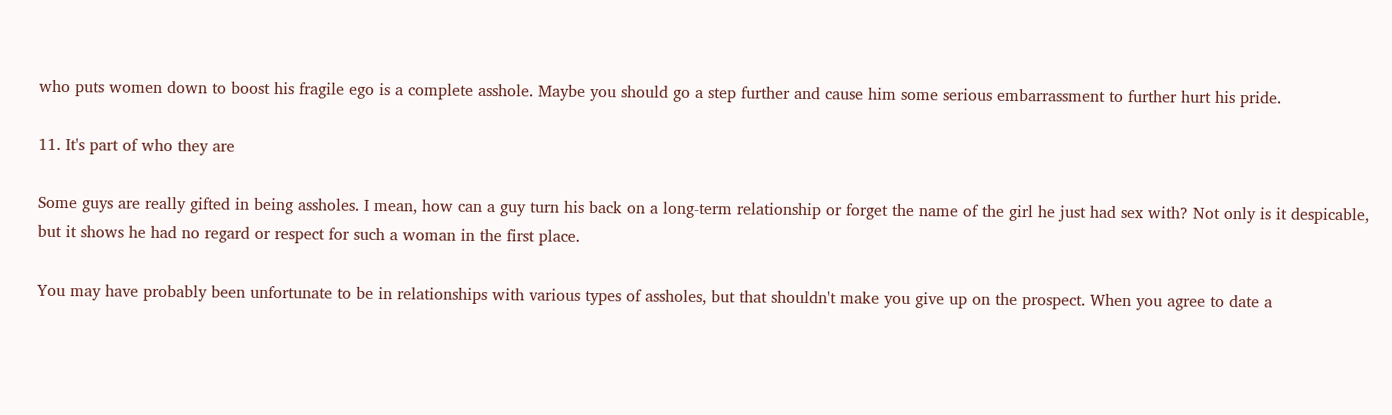who puts women down to boost his fragile ego is a complete asshole. Maybe you should go a step further and cause him some serious embarrassment to further hurt his pride.

11. It's part of who they are

Some guys are really gifted in being assholes. I mean, how can a guy turn his back on a long-term relationship or forget the name of the girl he just had sex with? Not only is it despicable, but it shows he had no regard or respect for such a woman in the first place.

You may have probably been unfortunate to be in relationships with various types of assholes, but that shouldn't make you give up on the prospect. When you agree to date a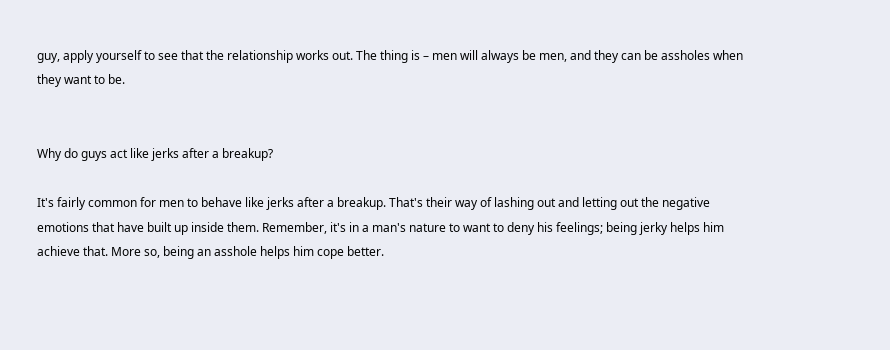guy, apply yourself to see that the relationship works out. The thing is – men will always be men, and they can be assholes when they want to be.


Why do guys act like jerks after a breakup?

It's fairly common for men to behave like jerks after a breakup. That's their way of lashing out and letting out the negative emotions that have built up inside them. Remember, it's in a man's nature to want to deny his feelings; being jerky helps him achieve that. More so, being an asshole helps him cope better.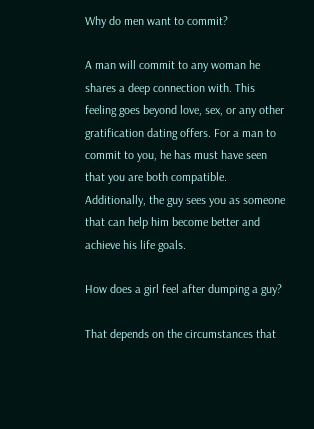Why do men want to commit?

A man will commit to any woman he shares a deep connection with. This feeling goes beyond love, sex, or any other gratification dating offers. For a man to commit to you, he has must have seen that you are both compatible. Additionally, the guy sees you as someone that can help him become better and achieve his life goals.

How does a girl feel after dumping a guy?

That depends on the circumstances that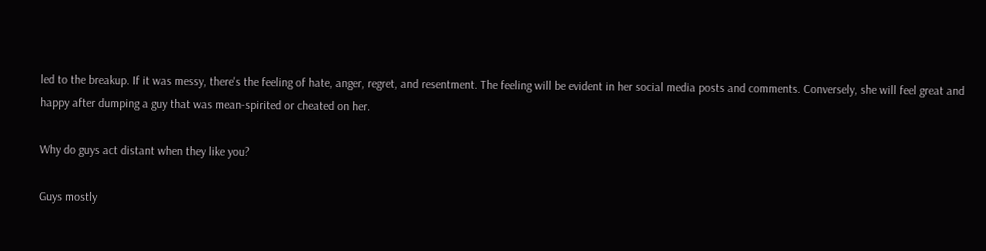led to the breakup. If it was messy, there's the feeling of hate, anger, regret, and resentment. The feeling will be evident in her social media posts and comments. Conversely, she will feel great and happy after dumping a guy that was mean-spirited or cheated on her.

Why do guys act distant when they like you?

Guys mostly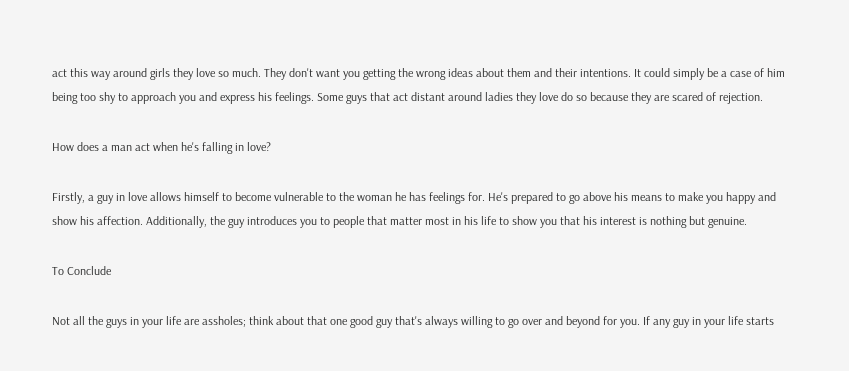act this way around girls they love so much. They don't want you getting the wrong ideas about them and their intentions. It could simply be a case of him being too shy to approach you and express his feelings. Some guys that act distant around ladies they love do so because they are scared of rejection.

How does a man act when he's falling in love?

Firstly, a guy in love allows himself to become vulnerable to the woman he has feelings for. He's prepared to go above his means to make you happy and show his affection. Additionally, the guy introduces you to people that matter most in his life to show you that his interest is nothing but genuine.

To Conclude

Not all the guys in your life are assholes; think about that one good guy that's always willing to go over and beyond for you. If any guy in your life starts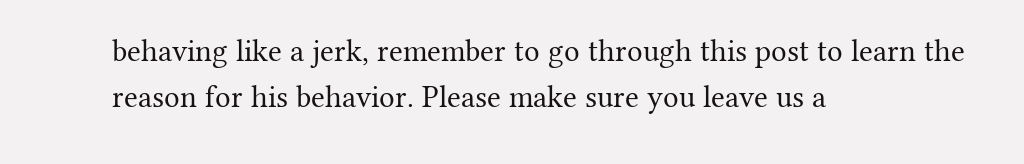behaving like a jerk, remember to go through this post to learn the reason for his behavior. Please make sure you leave us a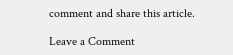comment and share this article.

Leave a Comment